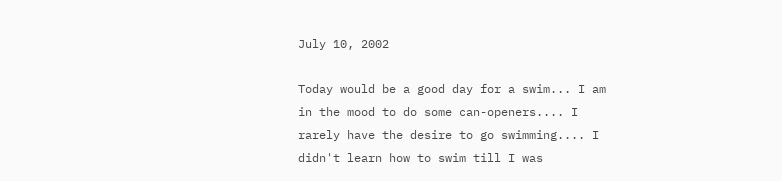July 10, 2002

Today would be a good day for a swim... I am in the mood to do some can-openers.... I rarely have the desire to go swimming.... I didn't learn how to swim till I was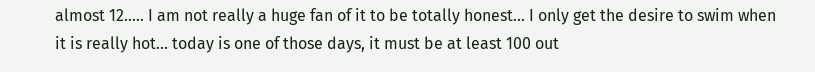almost 12..... I am not really a huge fan of it to be totally honest... I only get the desire to swim when it is really hot... today is one of those days, it must be at least 100 out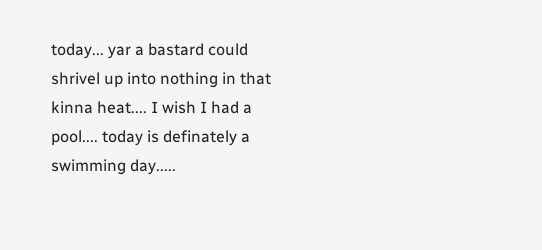today... yar a bastard could shrivel up into nothing in that kinna heat.... I wish I had a pool.... today is definately a swimming day.....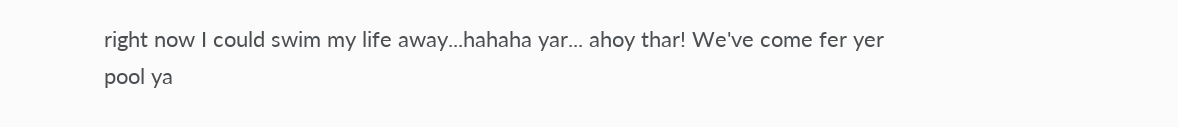right now I could swim my life away...hahaha yar... ahoy thar! We've come fer yer pool ya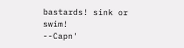bastards! sink or swim!
--Capn'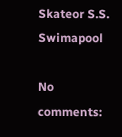Skateor S.S. Swimapool

No comments: